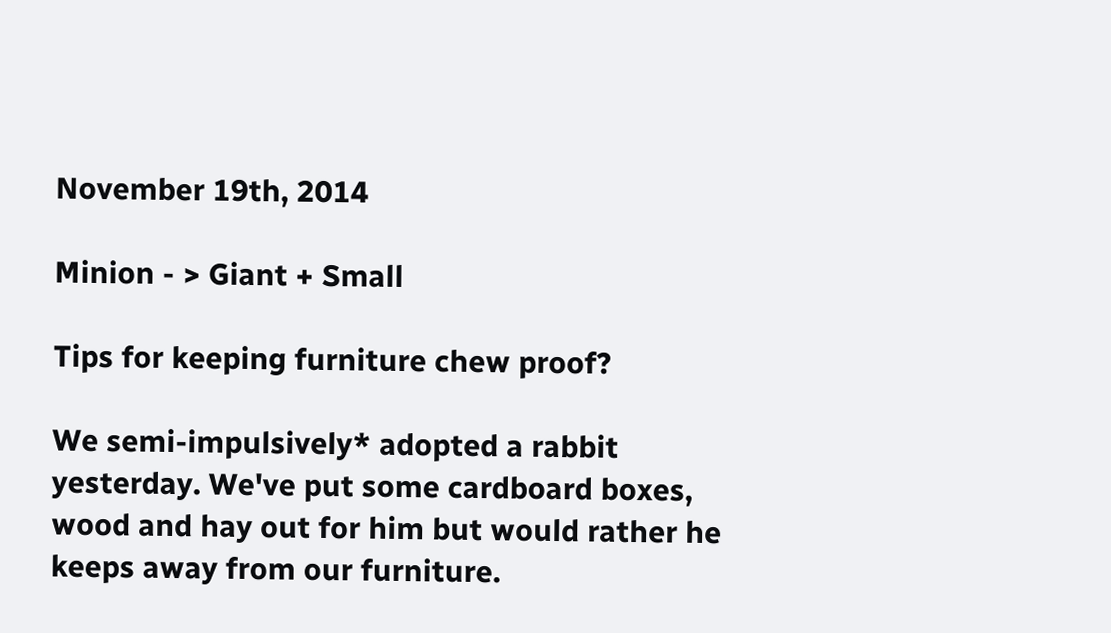November 19th, 2014

Minion - > Giant + Small

Tips for keeping furniture chew proof?

We semi-impulsively* adopted a rabbit yesterday. We've put some cardboard boxes, wood and hay out for him but would rather he keeps away from our furniture.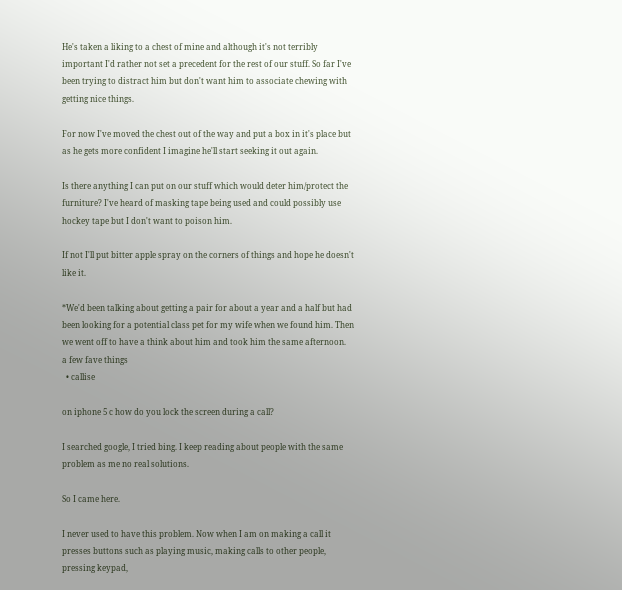He's taken a liking to a chest of mine and although it's not terribly important I'd rather not set a precedent for the rest of our stuff. So far I've been trying to distract him but don't want him to associate chewing with getting nice things.

For now I've moved the chest out of the way and put a box in it's place but as he gets more confident I imagine he'll start seeking it out again.

Is there anything I can put on our stuff which would deter him/protect the furniture? I've heard of masking tape being used and could possibly use hockey tape but I don't want to poison him.

If not I'll put bitter apple spray on the corners of things and hope he doesn't like it.

*We'd been talking about getting a pair for about a year and a half but had been looking for a potential class pet for my wife when we found him. Then we went off to have a think about him and took him the same afternoon.
a few fave things
  • callise

on iphone 5 c how do you lock the screen during a call?

I searched google, I tried bing. I keep reading about people with the same problem as me no real solutions.

So I came here.

I never used to have this problem. Now when I am on making a call it presses buttons such as playing music, making calls to other people, pressing keypad,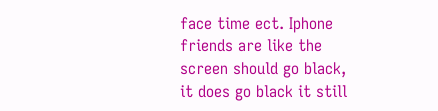face time ect. Iphone friends are like the screen should go black, it does go black it still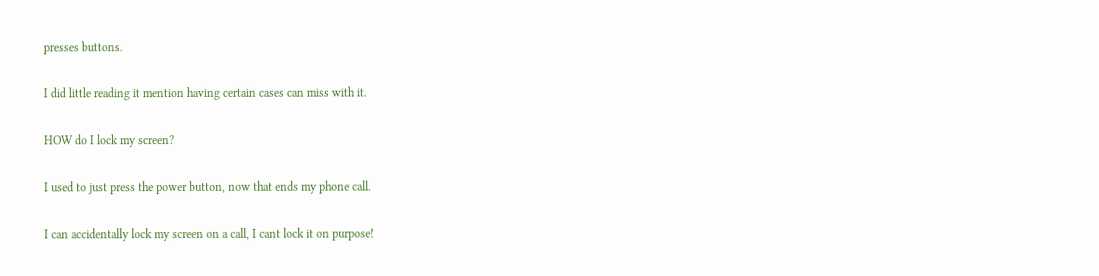presses buttons.

I did little reading it mention having certain cases can miss with it.

HOW do I lock my screen?

I used to just press the power button, now that ends my phone call.

I can accidentally lock my screen on a call, I cant lock it on purpose!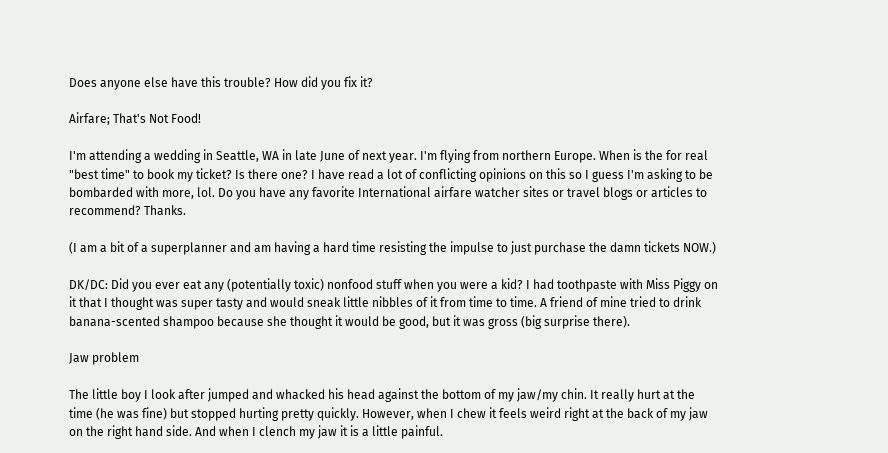Does anyone else have this trouble? How did you fix it?

Airfare; That's Not Food!

I'm attending a wedding in Seattle, WA in late June of next year. I'm flying from northern Europe. When is the for real "best time" to book my ticket? Is there one? I have read a lot of conflicting opinions on this so I guess I'm asking to be bombarded with more, lol. Do you have any favorite International airfare watcher sites or travel blogs or articles to recommend? Thanks.

(I am a bit of a superplanner and am having a hard time resisting the impulse to just purchase the damn tickets NOW.)

DK/DC: Did you ever eat any (potentially toxic) nonfood stuff when you were a kid? I had toothpaste with Miss Piggy on it that I thought was super tasty and would sneak little nibbles of it from time to time. A friend of mine tried to drink banana-scented shampoo because she thought it would be good, but it was gross (big surprise there).

Jaw problem

The little boy I look after jumped and whacked his head against the bottom of my jaw/my chin. It really hurt at the time (he was fine) but stopped hurting pretty quickly. However, when I chew it feels weird right at the back of my jaw on the right hand side. And when I clench my jaw it is a little painful.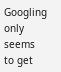Googling only seems to get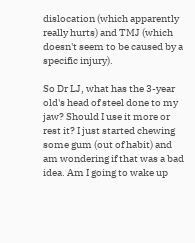dislocation (which apparently really hurts) and TMJ (which doesn't seem to be caused by a specific injury).

So Dr LJ, what has the 3-year old's head of steel done to my jaw? Should I use it more or rest it? I just started chewing some gum (out of habit) and am wondering if that was a bad idea. Am I going to wake up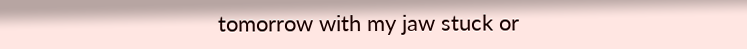tomorrow with my jaw stuck or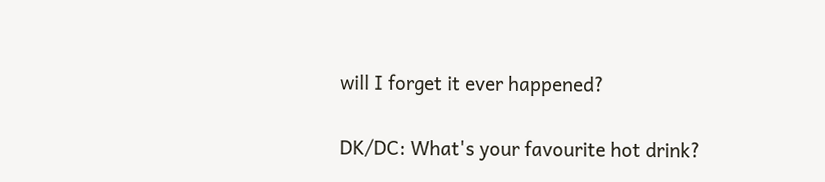will I forget it ever happened?

DK/DC: What's your favourite hot drink?